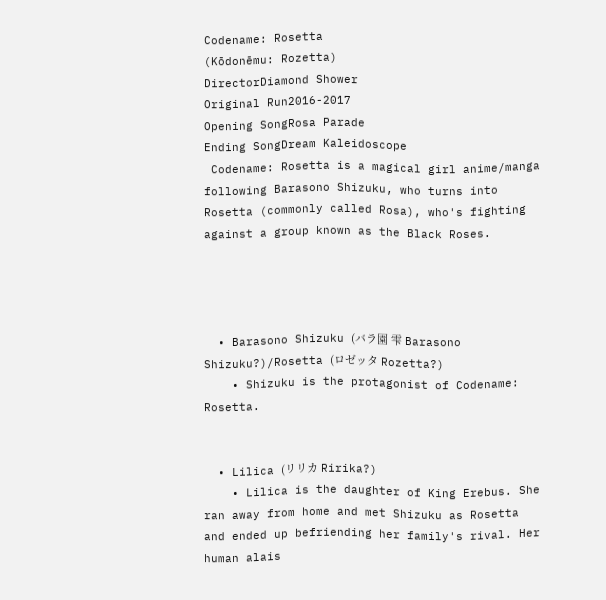Codename: Rosetta
(Kōdonēmu: Rozetta)
DirectorDiamond Shower
Original Run2016-2017
Opening SongRosa Parade
Ending SongDream Kaleidoscope
 Codename: Rosetta is a magical girl anime/manga following Barasono Shizuku, who turns into Rosetta (commonly called Rosa), who's fighting against a group known as the Black Roses.




  • Barasono Shizuku (バラ園 雫 Barasono Shizuku?)/Rosetta (ロゼッタ Rozetta?)
    • Shizuku is the protagonist of Codename: Rosetta.


  • Lilica (リリカ Ririka?)
    • Lilica is the daughter of King Erebus. She ran away from home and met Shizuku as Rosetta and ended up befriending her family's rival. Her human alais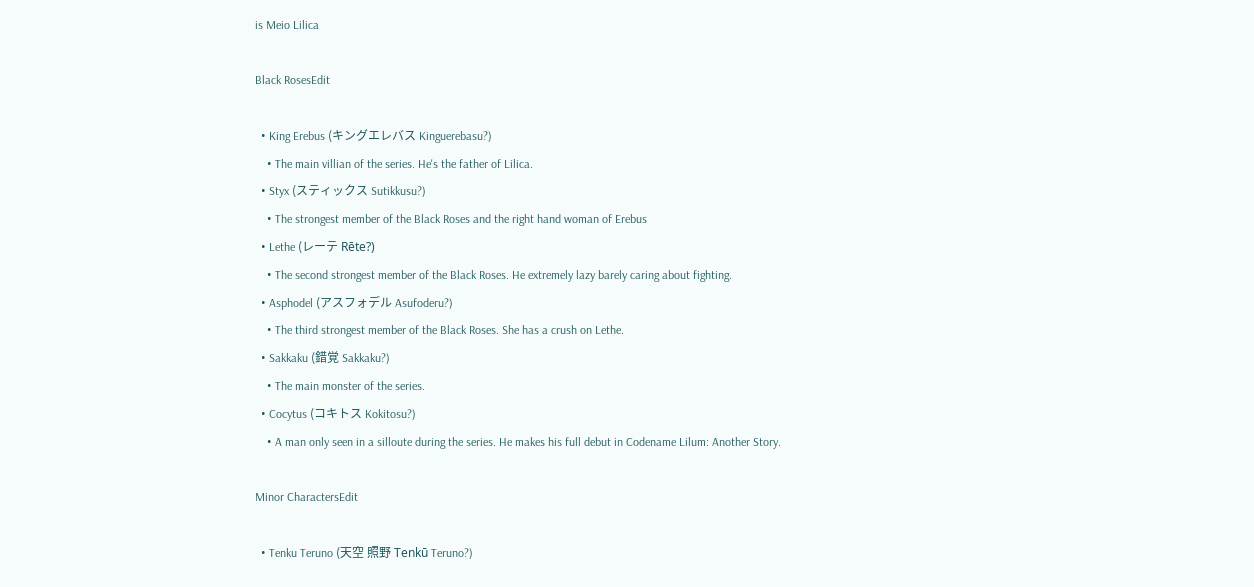is Meio Lilica

Black RosesEdit

  • King Erebus (キングエレバス Kinguerebasu?)
    • The main villian of the series. He's the father of Lilica.
  • Styx (スティックス Sutikkusu?)
    • The strongest member of the Black Roses and the right hand woman of Erebus
  • Lethe (レーテ Rēte?)
    • The second strongest member of the Black Roses. He extremely lazy barely caring about fighting.
  • Asphodel (アスフォデル Asufoderu?)
    • The third strongest member of the Black Roses. She has a crush on Lethe.
  • Sakkaku (錯覚 Sakkaku?)
    • The main monster of the series.
  • Cocytus (コキトス Kokitosu?)
    • A man only seen in a silloute during the series. He makes his full debut in Codename Lilum: Another Story.

Minor CharactersEdit

  • Tenku Teruno (天空 照野 Tenkū Teruno?)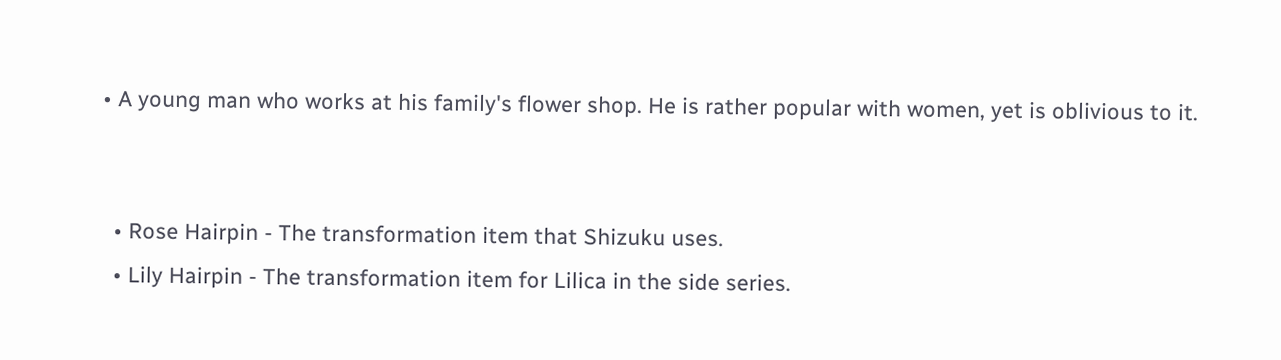• A young man who works at his family's flower shop. He is rather popular with women, yet is oblivious to it.


  • Rose Hairpin - The transformation item that Shizuku uses.
  • Lily Hairpin - The transformation item for Lilica in the side series.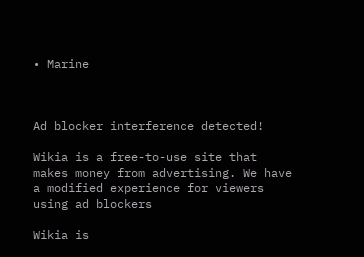• Marine



Ad blocker interference detected!

Wikia is a free-to-use site that makes money from advertising. We have a modified experience for viewers using ad blockers

Wikia is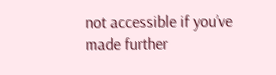not accessible if you’ve made further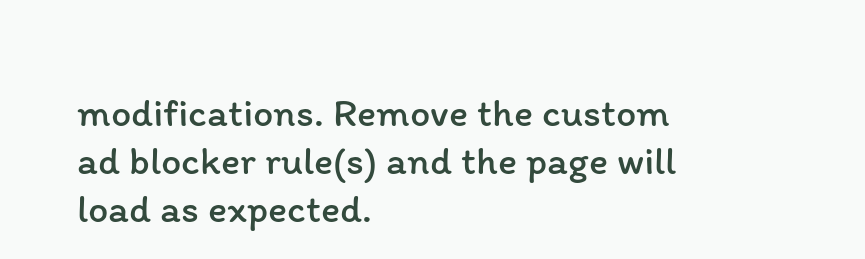modifications. Remove the custom ad blocker rule(s) and the page will load as expected.